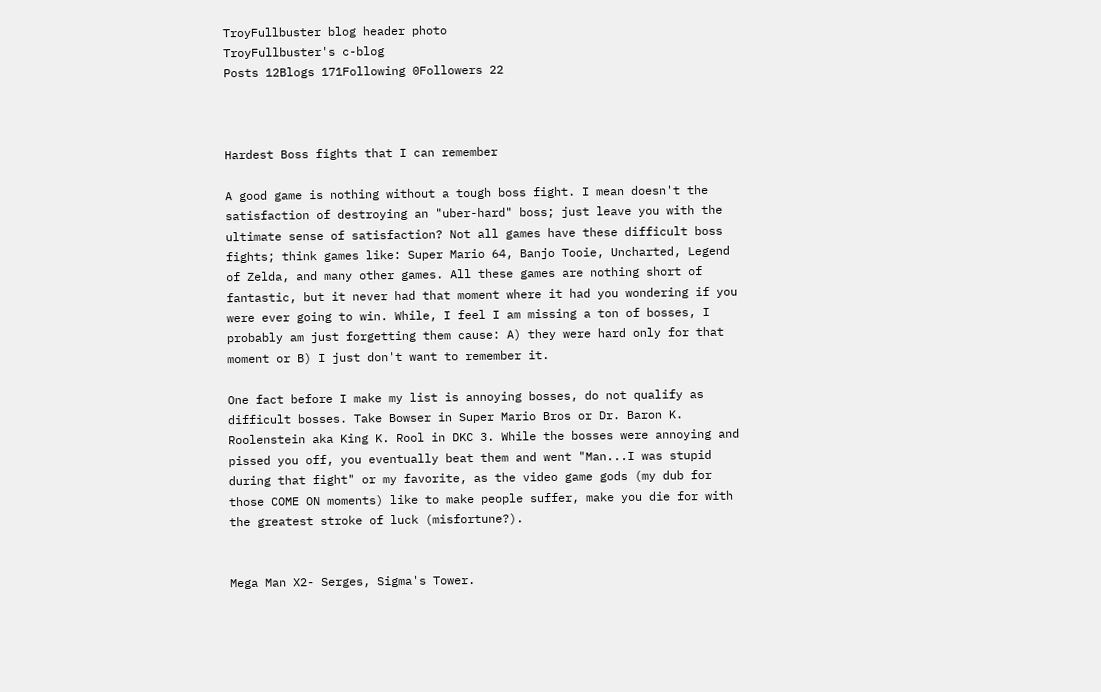TroyFullbuster blog header photo
TroyFullbuster's c-blog
Posts 12Blogs 171Following 0Followers 22



Hardest Boss fights that I can remember

A good game is nothing without a tough boss fight. I mean doesn't the satisfaction of destroying an "uber-hard" boss; just leave you with the ultimate sense of satisfaction? Not all games have these difficult boss fights; think games like: Super Mario 64, Banjo Tooie, Uncharted, Legend of Zelda, and many other games. All these games are nothing short of fantastic, but it never had that moment where it had you wondering if you were ever going to win. While, I feel I am missing a ton of bosses, I probably am just forgetting them cause: A) they were hard only for that moment or B) I just don't want to remember it.

One fact before I make my list is annoying bosses, do not qualify as difficult bosses. Take Bowser in Super Mario Bros or Dr. Baron K. Roolenstein aka King K. Rool in DKC 3. While the bosses were annoying and pissed you off, you eventually beat them and went "Man...I was stupid during that fight" or my favorite, as the video game gods (my dub for those COME ON moments) like to make people suffer, make you die for with the greatest stroke of luck (misfortune?).


Mega Man X2- Serges, Sigma's Tower.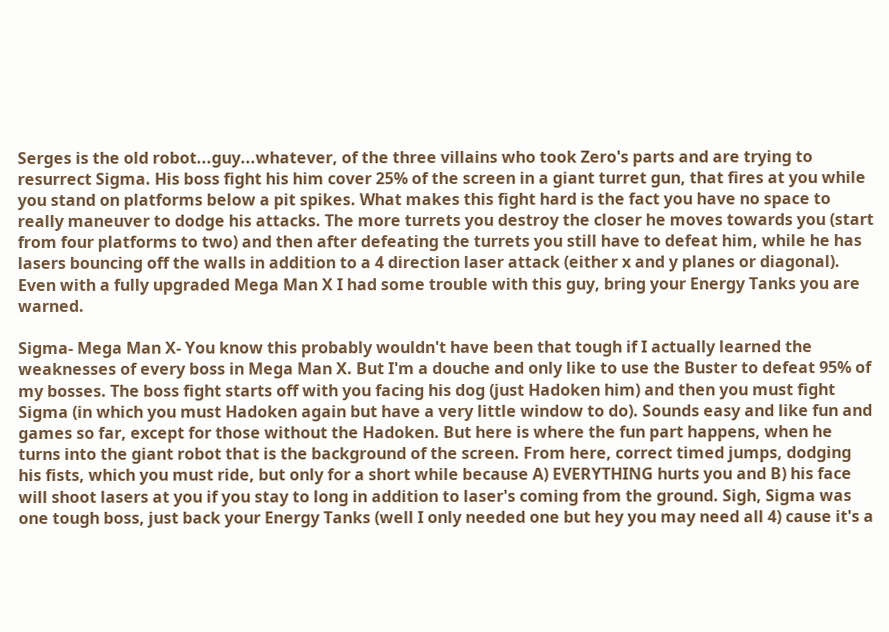Serges is the old robot...guy...whatever, of the three villains who took Zero's parts and are trying to resurrect Sigma. His boss fight his him cover 25% of the screen in a giant turret gun, that fires at you while you stand on platforms below a pit spikes. What makes this fight hard is the fact you have no space to really maneuver to dodge his attacks. The more turrets you destroy the closer he moves towards you (start from four platforms to two) and then after defeating the turrets you still have to defeat him, while he has lasers bouncing off the walls in addition to a 4 direction laser attack (either x and y planes or diagonal). Even with a fully upgraded Mega Man X I had some trouble with this guy, bring your Energy Tanks you are warned.

Sigma- Mega Man X- You know this probably wouldn't have been that tough if I actually learned the weaknesses of every boss in Mega Man X. But I'm a douche and only like to use the Buster to defeat 95% of my bosses. The boss fight starts off with you facing his dog (just Hadoken him) and then you must fight Sigma (in which you must Hadoken again but have a very little window to do). Sounds easy and like fun and games so far, except for those without the Hadoken. But here is where the fun part happens, when he turns into the giant robot that is the background of the screen. From here, correct timed jumps, dodging his fists, which you must ride, but only for a short while because A) EVERYTHING hurts you and B) his face will shoot lasers at you if you stay to long in addition to laser's coming from the ground. Sigh, Sigma was one tough boss, just back your Energy Tanks (well I only needed one but hey you may need all 4) cause it's a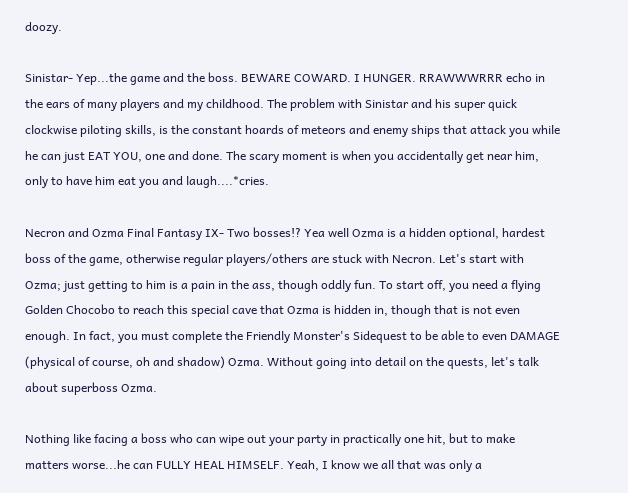doozy.

Sinistar- Yep...the game and the boss. BEWARE COWARD. I HUNGER. RRAWWWRRR echo in the ears of many players and my childhood. The problem with Sinistar and his super quick clockwise piloting skills, is the constant hoards of meteors and enemy ships that attack you while he can just EAT YOU, one and done. The scary moment is when you accidentally get near him, only to have him eat you and laugh....*cries.

Necron and Ozma Final Fantasy IX- Two bosses!? Yea well Ozma is a hidden optional, hardest boss of the game, otherwise regular players/others are stuck with Necron. Let's start with Ozma; just getting to him is a pain in the ass, though oddly fun. To start off, you need a flying Golden Chocobo to reach this special cave that Ozma is hidden in, though that is not even enough. In fact, you must complete the Friendly Monster's Sidequest to be able to even DAMAGE (physical of course, oh and shadow) Ozma. Without going into detail on the quests, let's talk about superboss Ozma.

Nothing like facing a boss who can wipe out your party in practically one hit, but to make matters worse...he can FULLY HEAL HIMSELF. Yeah, I know we all that was only a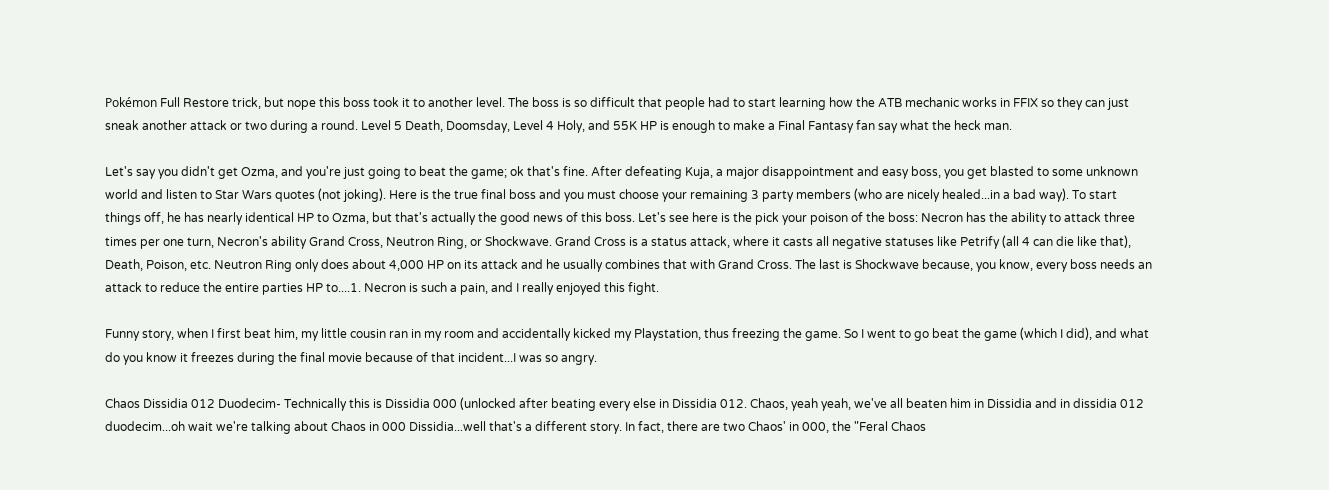Pokémon Full Restore trick, but nope this boss took it to another level. The boss is so difficult that people had to start learning how the ATB mechanic works in FFIX so they can just sneak another attack or two during a round. Level 5 Death, Doomsday, Level 4 Holy, and 55K HP is enough to make a Final Fantasy fan say what the heck man.

Let's say you didn't get Ozma, and you're just going to beat the game; ok that's fine. After defeating Kuja, a major disappointment and easy boss, you get blasted to some unknown world and listen to Star Wars quotes (not joking). Here is the true final boss and you must choose your remaining 3 party members (who are nicely healed...in a bad way). To start things off, he has nearly identical HP to Ozma, but that's actually the good news of this boss. Let's see here is the pick your poison of the boss: Necron has the ability to attack three times per one turn, Necron's ability Grand Cross, Neutron Ring, or Shockwave. Grand Cross is a status attack, where it casts all negative statuses like Petrify (all 4 can die like that), Death, Poison, etc. Neutron Ring only does about 4,000 HP on its attack and he usually combines that with Grand Cross. The last is Shockwave because, you know, every boss needs an attack to reduce the entire parties HP to....1. Necron is such a pain, and I really enjoyed this fight.

Funny story, when I first beat him, my little cousin ran in my room and accidentally kicked my Playstation, thus freezing the game. So I went to go beat the game (which I did), and what do you know it freezes during the final movie because of that incident...I was so angry.

Chaos Dissidia 012 Duodecim- Technically this is Dissidia 000 (unlocked after beating every else in Dissidia 012. Chaos, yeah yeah, we've all beaten him in Dissidia and in dissidia 012 duodecim...oh wait we're talking about Chaos in 000 Dissidia...well that's a different story. In fact, there are two Chaos' in 000, the "Feral Chaos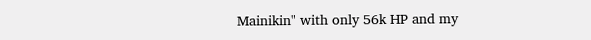Mainikin" with only 56k HP and my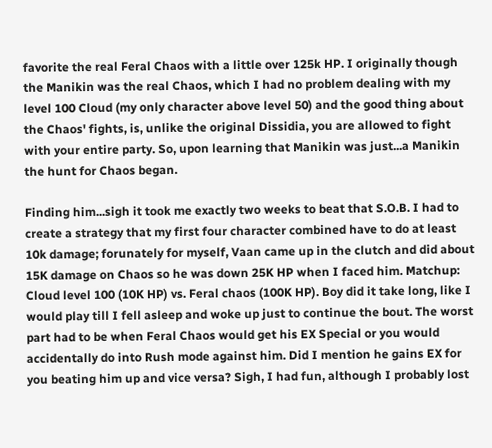favorite the real Feral Chaos with a little over 125k HP. I originally though the Manikin was the real Chaos, which I had no problem dealing with my level 100 Cloud (my only character above level 50) and the good thing about the Chaos' fights, is, unlike the original Dissidia, you are allowed to fight with your entire party. So, upon learning that Manikin was just...a Manikin the hunt for Chaos began.

Finding him...sigh it took me exactly two weeks to beat that S.O.B. I had to create a strategy that my first four character combined have to do at least 10k damage; forunately for myself, Vaan came up in the clutch and did about 15K damage on Chaos so he was down 25K HP when I faced him. Matchup: Cloud level 100 (10K HP) vs. Feral chaos (100K HP). Boy did it take long, like I would play till I fell asleep and woke up just to continue the bout. The worst part had to be when Feral Chaos would get his EX Special or you would accidentally do into Rush mode against him. Did I mention he gains EX for you beating him up and vice versa? Sigh, I had fun, although I probably lost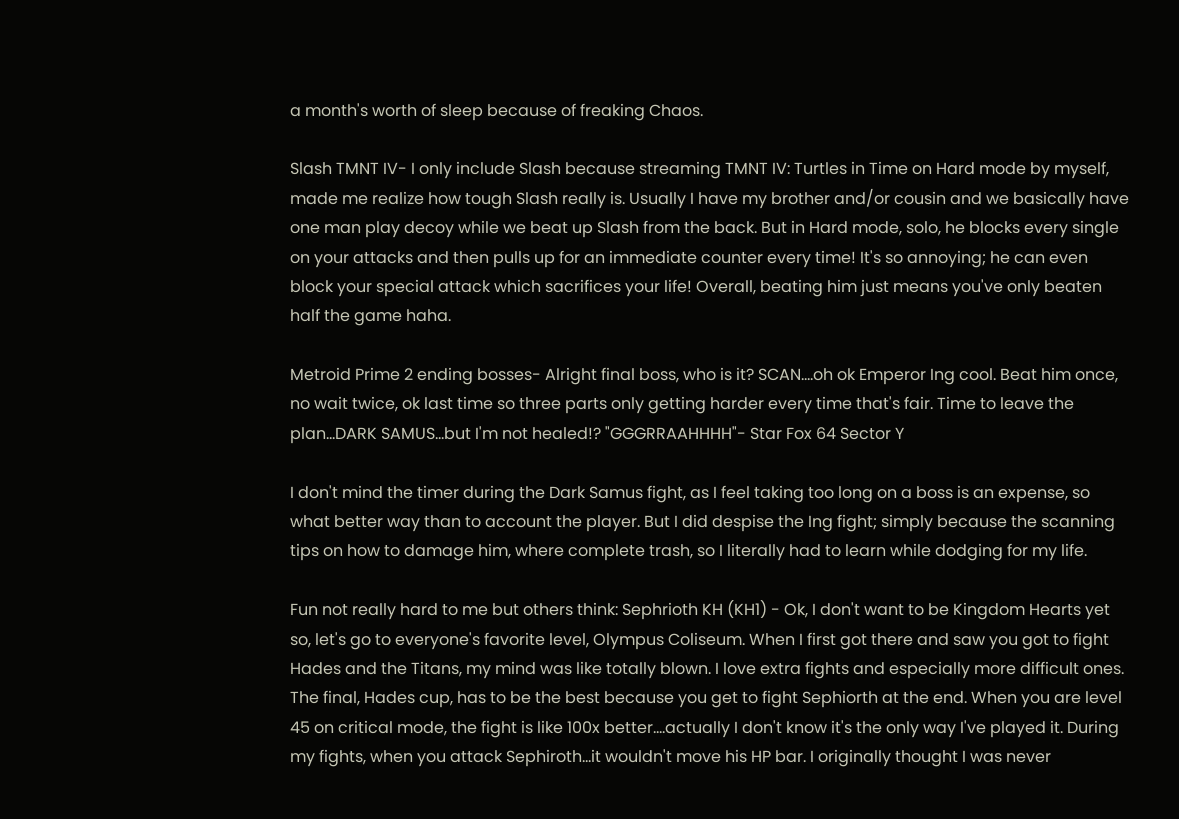a month's worth of sleep because of freaking Chaos.

Slash TMNT IV- I only include Slash because streaming TMNT IV: Turtles in Time on Hard mode by myself, made me realize how tough Slash really is. Usually I have my brother and/or cousin and we basically have one man play decoy while we beat up Slash from the back. But in Hard mode, solo, he blocks every single on your attacks and then pulls up for an immediate counter every time! It's so annoying; he can even block your special attack which sacrifices your life! Overall, beating him just means you've only beaten half the game haha.

Metroid Prime 2 ending bosses- Alright final boss, who is it? SCAN....oh ok Emperor Ing cool. Beat him once, no wait twice, ok last time so three parts only getting harder every time that's fair. Time to leave the plan...DARK SAMUS...but I'm not healed!? "GGGRRAAHHHH"- Star Fox 64 Sector Y

I don't mind the timer during the Dark Samus fight, as I feel taking too long on a boss is an expense, so what better way than to account the player. But I did despise the Ing fight; simply because the scanning tips on how to damage him, where complete trash, so I literally had to learn while dodging for my life.

Fun not really hard to me but others think: Sephrioth KH (KH1) - Ok, I don't want to be Kingdom Hearts yet so, let's go to everyone's favorite level, Olympus Coliseum. When I first got there and saw you got to fight Hades and the Titans, my mind was like totally blown. I love extra fights and especially more difficult ones. The final, Hades cup, has to be the best because you get to fight Sephiorth at the end. When you are level 45 on critical mode, the fight is like 100x better....actually I don't know it's the only way I've played it. During my fights, when you attack Sephiroth...it wouldn't move his HP bar. I originally thought I was never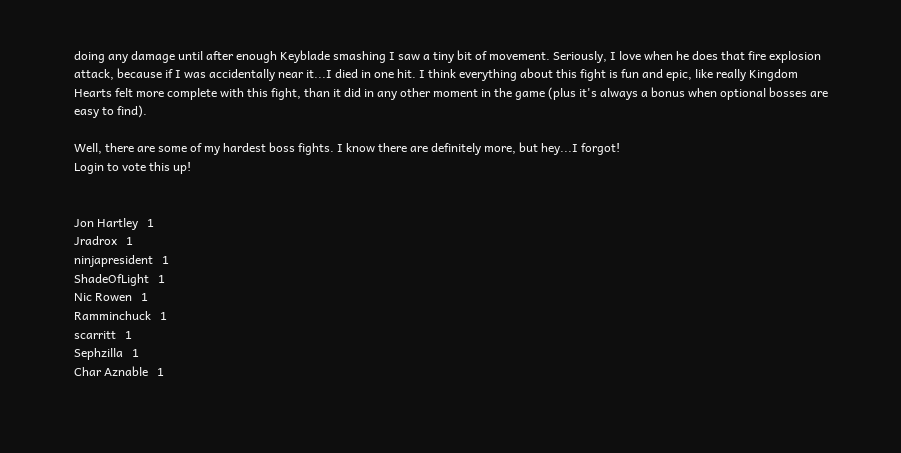doing any damage until after enough Keyblade smashing I saw a tiny bit of movement. Seriously, I love when he does that fire explosion attack, because if I was accidentally near it...I died in one hit. I think everything about this fight is fun and epic, like really Kingdom Hearts felt more complete with this fight, than it did in any other moment in the game (plus it's always a bonus when optional bosses are easy to find).

Well, there are some of my hardest boss fights. I know there are definitely more, but hey...I forgot!
Login to vote this up!


Jon Hartley   1
Jradrox   1
ninjapresident   1
ShadeOfLight   1
Nic Rowen   1
Ramminchuck   1
scarritt   1
Sephzilla   1
Char Aznable   1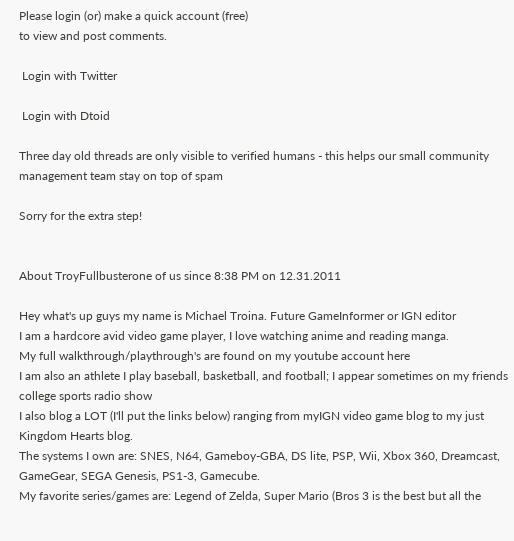Please login (or) make a quick account (free)
to view and post comments.

 Login with Twitter

 Login with Dtoid

Three day old threads are only visible to verified humans - this helps our small community management team stay on top of spam

Sorry for the extra step!


About TroyFullbusterone of us since 8:38 PM on 12.31.2011

Hey what's up guys my name is Michael Troina. Future GameInformer or IGN editor
I am a hardcore avid video game player, I love watching anime and reading manga.
My full walkthrough/playthrough's are found on my youtube account here
I am also an athlete I play baseball, basketball, and football; I appear sometimes on my friends college sports radio show
I also blog a LOT (I'll put the links below) ranging from myIGN video game blog to my just Kingdom Hearts blog.
The systems I own are: SNES, N64, Gameboy-GBA, DS lite, PSP, Wii, Xbox 360, Dreamcast, GameGear, SEGA Genesis, PS1-3, Gamecube.
My favorite series/games are: Legend of Zelda, Super Mario (Bros 3 is the best but all the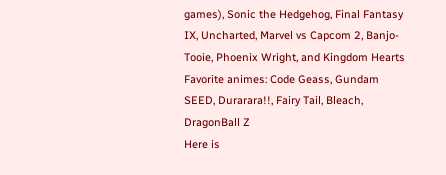games), Sonic the Hedgehog, Final Fantasy IX, Uncharted, Marvel vs Capcom 2, Banjo-Tooie, Phoenix Wright, and Kingdom Hearts
Favorite animes: Code Geass, Gundam SEED, Durarara!!, Fairy Tail, Bleach, DragonBall Z
Here is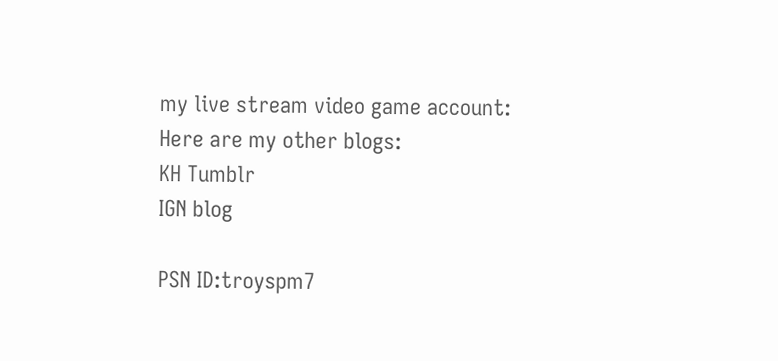my live stream video game account:
Here are my other blogs:
KH Tumblr
IGN blog

PSN ID:troyspm7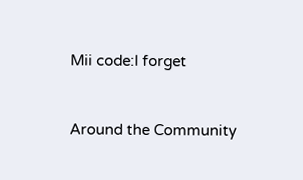Mii code:I forget


Around the Community